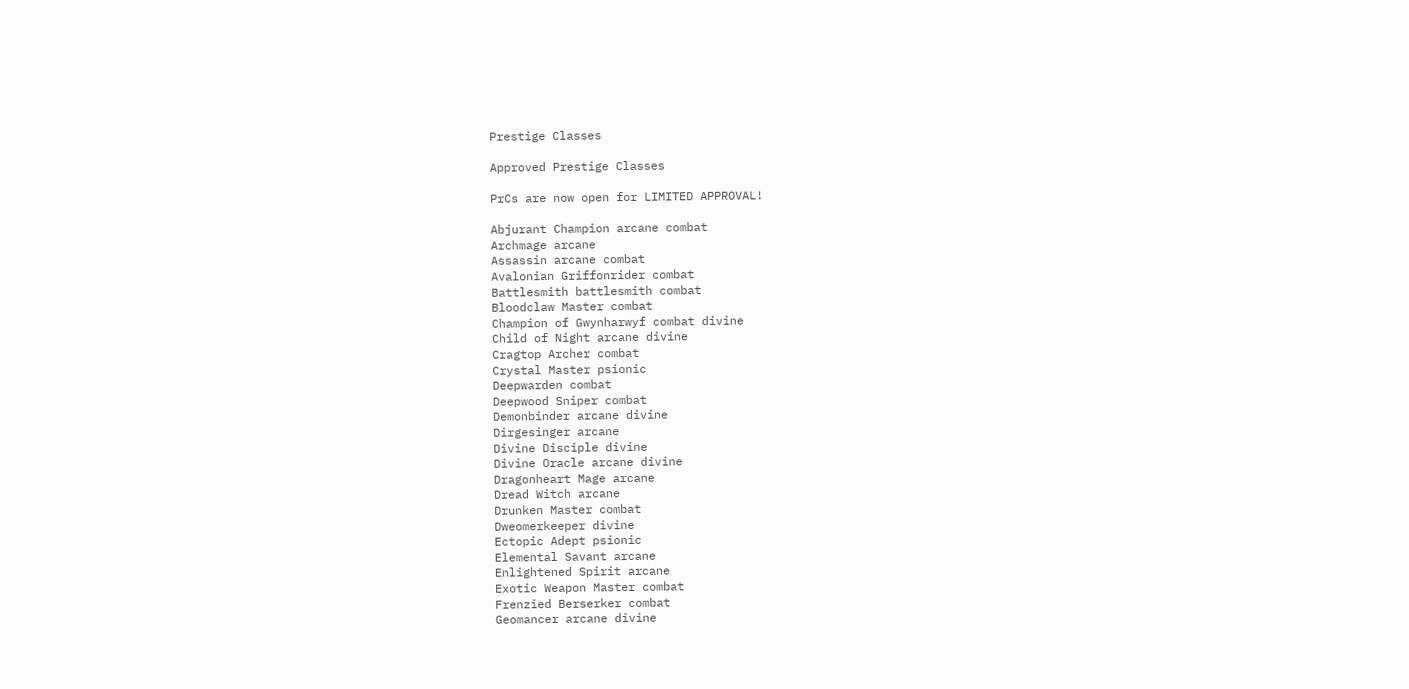Prestige Classes

Approved Prestige Classes

PrCs are now open for LIMITED APPROVAL!

Abjurant Champion arcane combat
Archmage arcane
Assassin arcane combat
Avalonian Griffonrider combat
Battlesmith battlesmith combat
Bloodclaw Master combat
Champion of Gwynharwyf combat divine
Child of Night arcane divine
Cragtop Archer combat
Crystal Master psionic
Deepwarden combat
Deepwood Sniper combat
Demonbinder arcane divine
Dirgesinger arcane
Divine Disciple divine
Divine Oracle arcane divine
Dragonheart Mage arcane
Dread Witch arcane
Drunken Master combat
Dweomerkeeper divine
Ectopic Adept psionic
Elemental Savant arcane
Enlightened Spirit arcane
Exotic Weapon Master combat
Frenzied Berserker combat
Geomancer arcane divine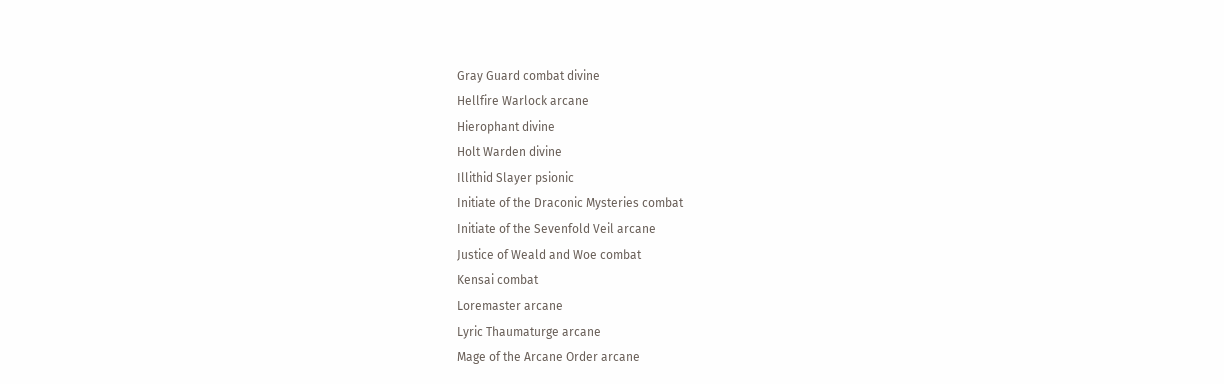Gray Guard combat divine
Hellfire Warlock arcane
Hierophant divine
Holt Warden divine
Illithid Slayer psionic
Initiate of the Draconic Mysteries combat
Initiate of the Sevenfold Veil arcane
Justice of Weald and Woe combat
Kensai combat
Loremaster arcane
Lyric Thaumaturge arcane
Mage of the Arcane Order arcane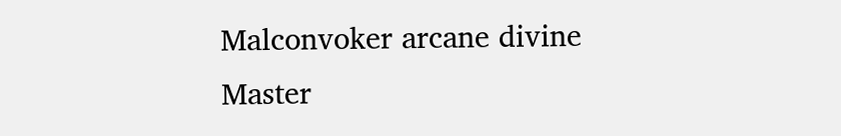Malconvoker arcane divine
Master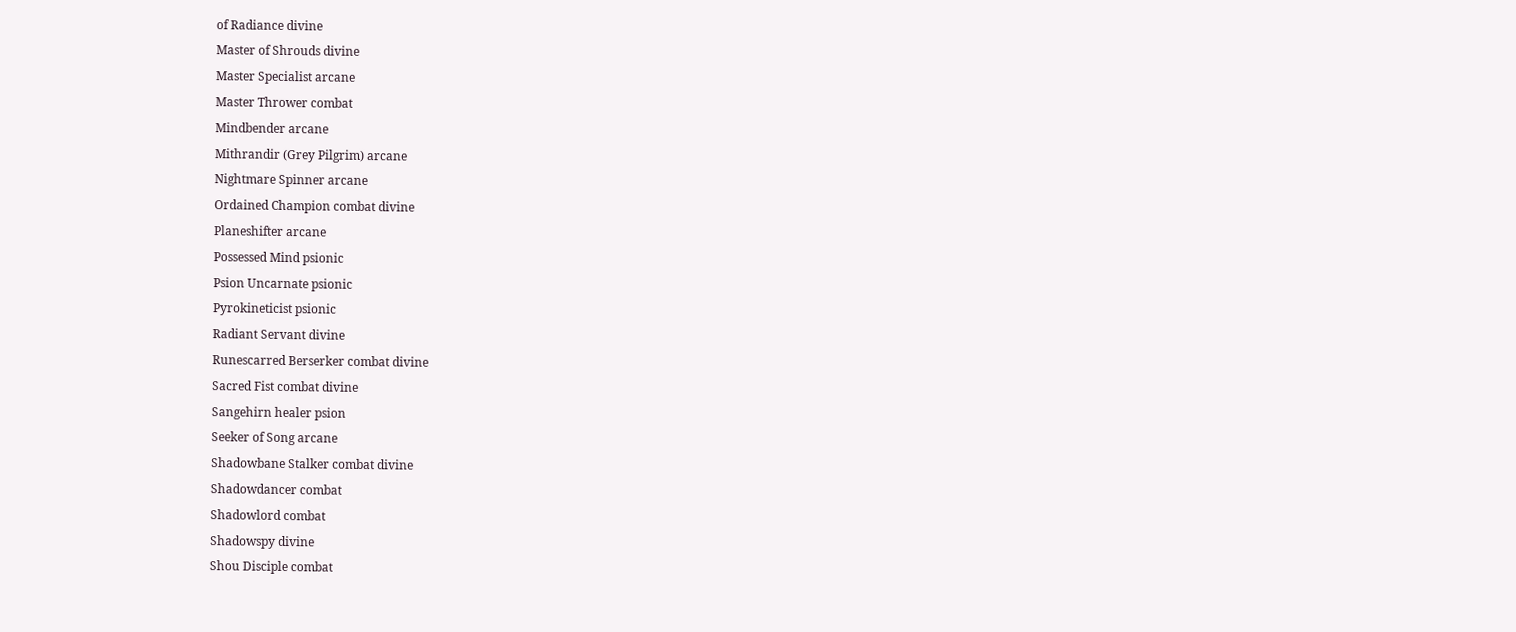of Radiance divine
Master of Shrouds divine
Master Specialist arcane
Master Thrower combat
Mindbender arcane
Mithrandir (Grey Pilgrim) arcane
Nightmare Spinner arcane
Ordained Champion combat divine
Planeshifter arcane
Possessed Mind psionic
Psion Uncarnate psionic
Pyrokineticist psionic
Radiant Servant divine
Runescarred Berserker combat divine
Sacred Fist combat divine
Sangehirn healer psion
Seeker of Song arcane
Shadowbane Stalker combat divine
Shadowdancer combat
Shadowlord combat
Shadowspy divine
Shou Disciple combat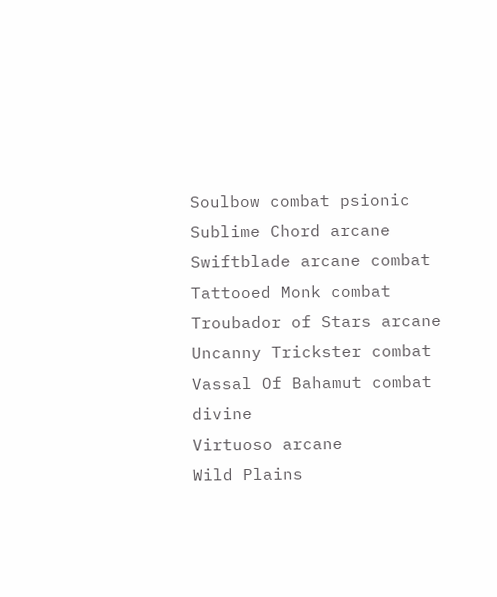Soulbow combat psionic
Sublime Chord arcane
Swiftblade arcane combat
Tattooed Monk combat
Troubador of Stars arcane
Uncanny Trickster combat
Vassal Of Bahamut combat divine
Virtuoso arcane
Wild Plains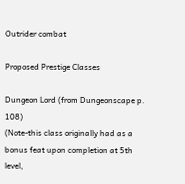Outrider combat

Proposed Prestige Classes

Dungeon Lord (from Dungeonscape p. 108)
(Note-this class originally had as a bonus feat upon completion at 5th level,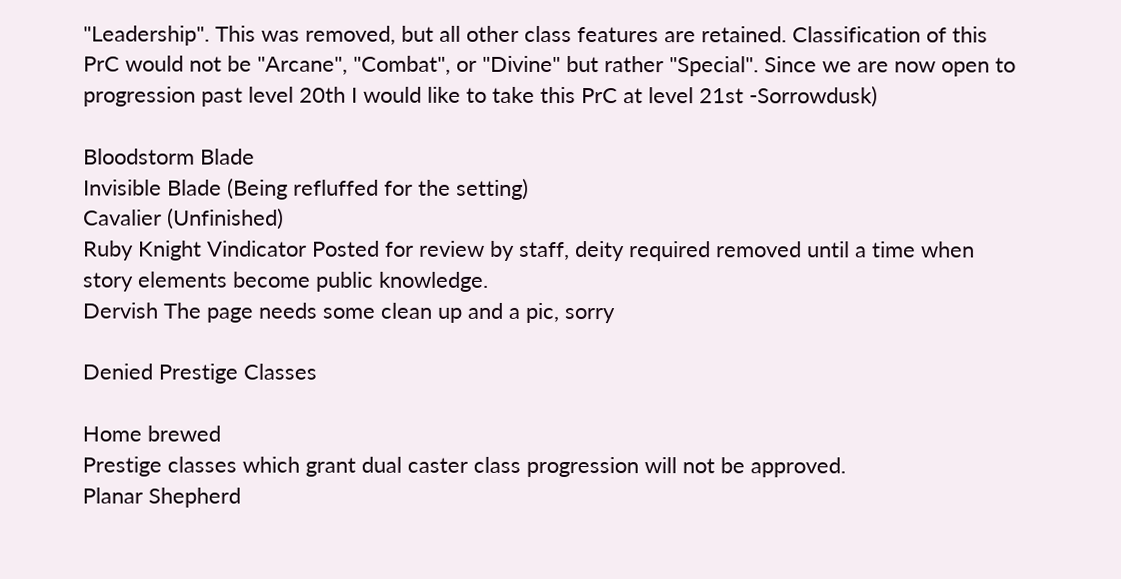"Leadership". This was removed, but all other class features are retained. Classification of this PrC would not be "Arcane", "Combat", or "Divine" but rather "Special". Since we are now open to progression past level 20th I would like to take this PrC at level 21st -Sorrowdusk)

Bloodstorm Blade
Invisible Blade (Being refluffed for the setting)
Cavalier (Unfinished)
Ruby Knight Vindicator Posted for review by staff, deity required removed until a time when story elements become public knowledge.
Dervish The page needs some clean up and a pic, sorry

Denied Prestige Classes

Home brewed
Prestige classes which grant dual caster class progression will not be approved.
Planar Shepherd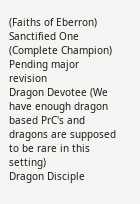(Faiths of Eberron)
Sanctified One (Complete Champion) Pending major revision
Dragon Devotee (We have enough dragon based PrC's and dragons are supposed to be rare in this setting)
Dragon Disciple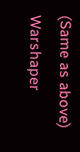(Same as above)
Warshaper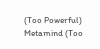(Too Powerful)
Metamind (Too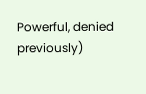Powerful, denied previously)